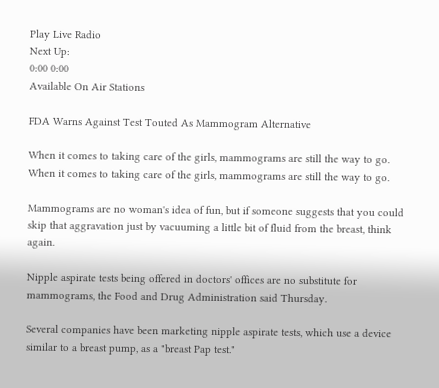Play Live Radio
Next Up:
0:00 0:00
Available On Air Stations

FDA Warns Against Test Touted As Mammogram Alternative

When it comes to taking care of the girls, mammograms are still the way to go.
When it comes to taking care of the girls, mammograms are still the way to go.

Mammograms are no woman's idea of fun, but if someone suggests that you could skip that aggravation just by vacuuming a little bit of fluid from the breast, think again.

Nipple aspirate tests being offered in doctors' offices are no substitute for mammograms, the Food and Drug Administration said Thursday.

Several companies have been marketing nipple aspirate tests, which use a device similar to a breast pump, as a "breast Pap test."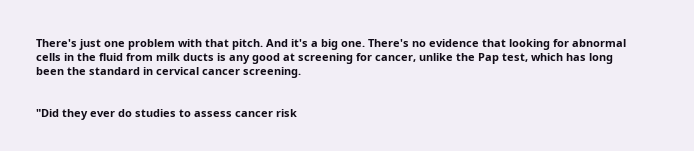There's just one problem with that pitch. And it's a big one. There's no evidence that looking for abnormal cells in the fluid from milk ducts is any good at screening for cancer, unlike the Pap test, which has long been the standard in cervical cancer screening.


"Did they ever do studies to assess cancer risk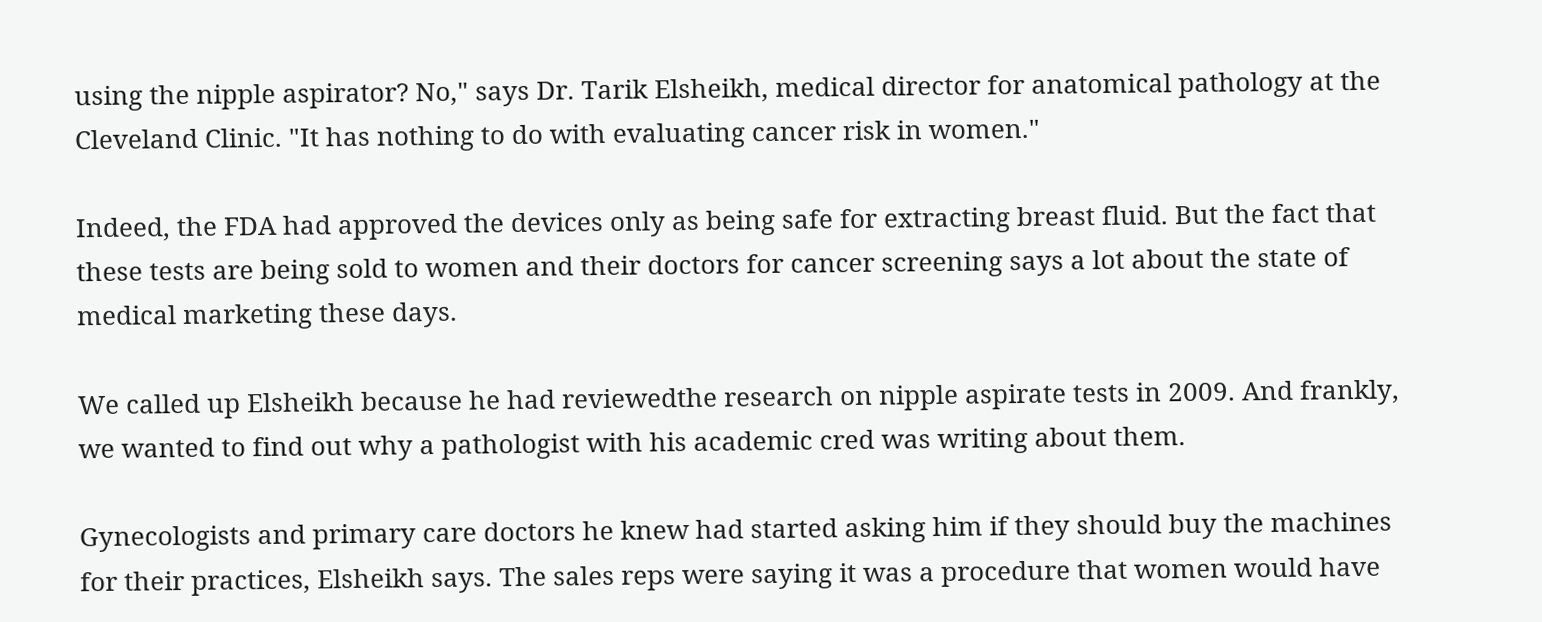using the nipple aspirator? No," says Dr. Tarik Elsheikh, medical director for anatomical pathology at the Cleveland Clinic. "It has nothing to do with evaluating cancer risk in women."

Indeed, the FDA had approved the devices only as being safe for extracting breast fluid. But the fact that these tests are being sold to women and their doctors for cancer screening says a lot about the state of medical marketing these days.

We called up Elsheikh because he had reviewedthe research on nipple aspirate tests in 2009. And frankly, we wanted to find out why a pathologist with his academic cred was writing about them.

Gynecologists and primary care doctors he knew had started asking him if they should buy the machines for their practices, Elsheikh says. The sales reps were saying it was a procedure that women would have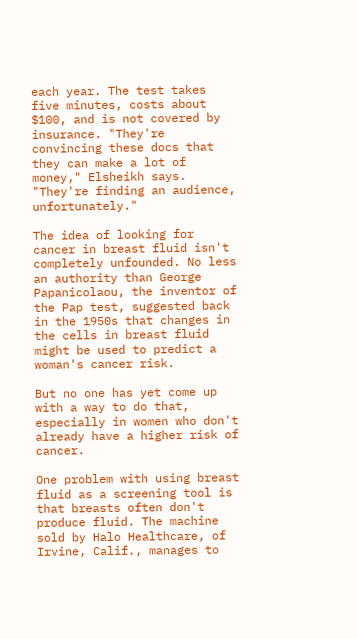each year. The test takes five minutes, costs about $100, and is not covered by insurance. "They're convincing these docs that they can make a lot of money," Elsheikh says. "They're finding an audience, unfortunately."

The idea of looking for cancer in breast fluid isn't completely unfounded. No less an authority than George Papanicolaou, the inventor of the Pap test, suggested back in the 1950s that changes in the cells in breast fluid might be used to predict a woman's cancer risk.

But no one has yet come up with a way to do that, especially in women who don't already have a higher risk of cancer.

One problem with using breast fluid as a screening tool is that breasts often don't produce fluid. The machine sold by Halo Healthcare, of Irvine, Calif., manages to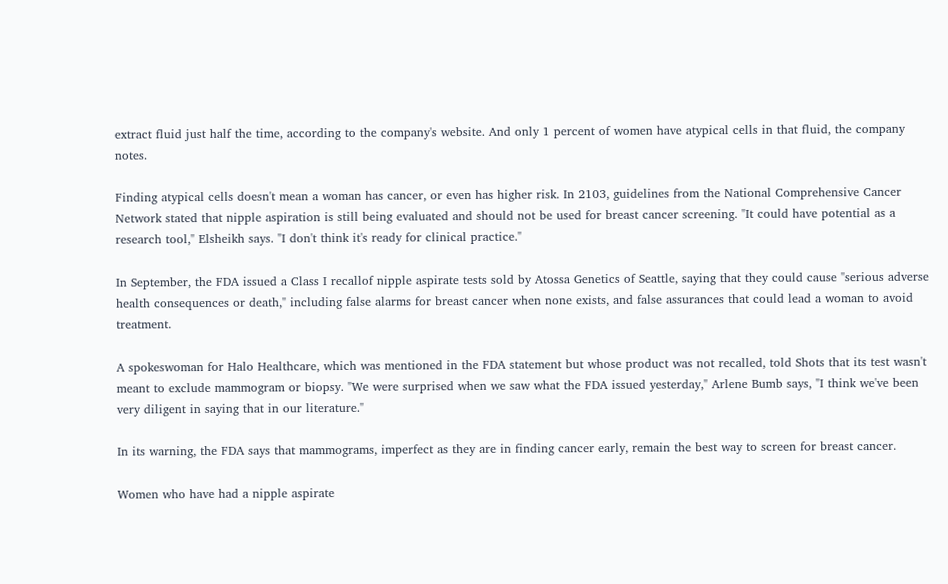extract fluid just half the time, according to the company's website. And only 1 percent of women have atypical cells in that fluid, the company notes.

Finding atypical cells doesn't mean a woman has cancer, or even has higher risk. In 2103, guidelines from the National Comprehensive Cancer Network stated that nipple aspiration is still being evaluated and should not be used for breast cancer screening. "It could have potential as a research tool," Elsheikh says. "I don't think it's ready for clinical practice."

In September, the FDA issued a Class I recallof nipple aspirate tests sold by Atossa Genetics of Seattle, saying that they could cause "serious adverse health consequences or death," including false alarms for breast cancer when none exists, and false assurances that could lead a woman to avoid treatment.

A spokeswoman for Halo Healthcare, which was mentioned in the FDA statement but whose product was not recalled, told Shots that its test wasn't meant to exclude mammogram or biopsy. "We were surprised when we saw what the FDA issued yesterday," Arlene Bumb says, "I think we've been very diligent in saying that in our literature."

In its warning, the FDA says that mammograms, imperfect as they are in finding cancer early, remain the best way to screen for breast cancer.

Women who have had a nipple aspirate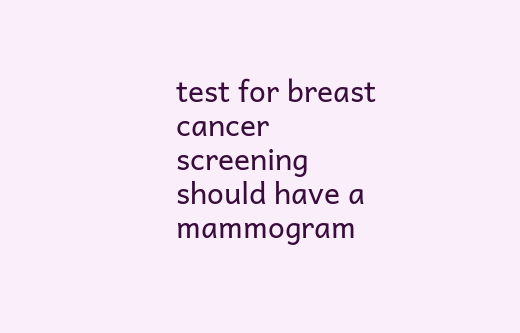test for breast cancer screening should have a mammogram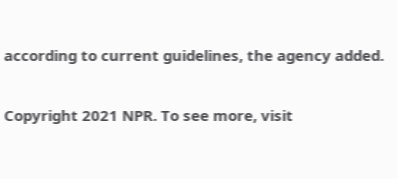according to current guidelines, the agency added.

Copyright 2021 NPR. To see more, visit